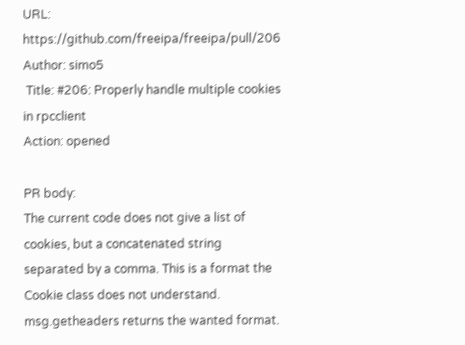URL: https://github.com/freeipa/freeipa/pull/206
Author: simo5
 Title: #206: Properly handle multiple cookies in rpcclient
Action: opened

PR body:
The current code does not give a list of cookies, but a concatenated string
separated by a comma. This is a format the Cookie class does not understand.
msg.getheaders returns the wanted format.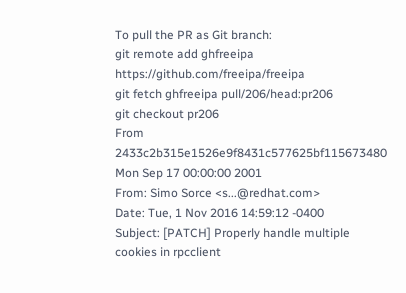To pull the PR as Git branch:
git remote add ghfreeipa https://github.com/freeipa/freeipa
git fetch ghfreeipa pull/206/head:pr206
git checkout pr206
From 2433c2b315e1526e9f8431c577625bf115673480 Mon Sep 17 00:00:00 2001
From: Simo Sorce <s...@redhat.com>
Date: Tue, 1 Nov 2016 14:59:12 -0400
Subject: [PATCH] Properly handle multiple cookies in rpcclient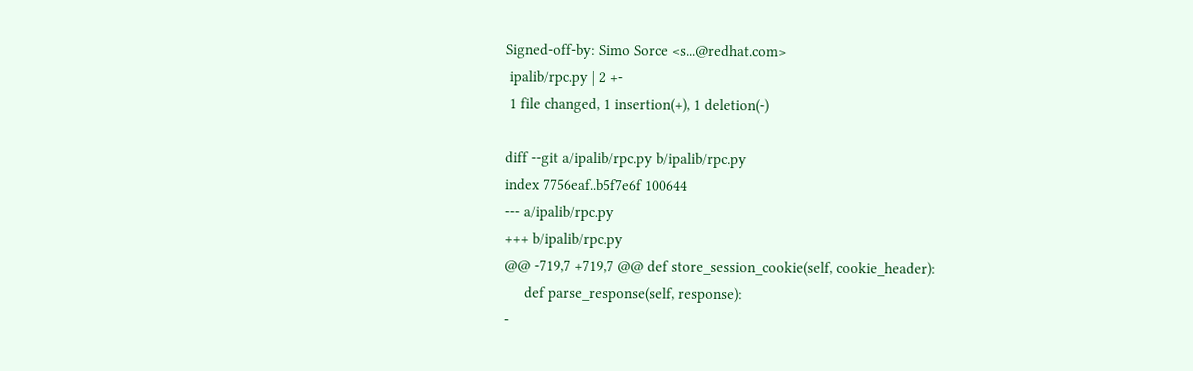Signed-off-by: Simo Sorce <s...@redhat.com>
 ipalib/rpc.py | 2 +-
 1 file changed, 1 insertion(+), 1 deletion(-)

diff --git a/ipalib/rpc.py b/ipalib/rpc.py
index 7756eaf..b5f7e6f 100644
--- a/ipalib/rpc.py
+++ b/ipalib/rpc.py
@@ -719,7 +719,7 @@ def store_session_cookie(self, cookie_header):
     def parse_response(self, response):
-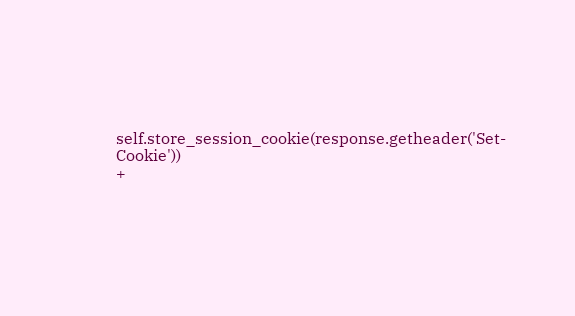self.store_session_cookie(response.getheader('Set-Cookie'))
+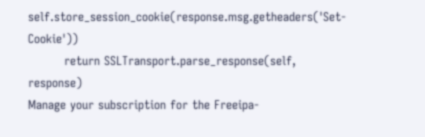self.store_session_cookie(response.msg.getheaders('Set-Cookie'))
         return SSLTransport.parse_response(self, response)
Manage your subscription for the Freeipa-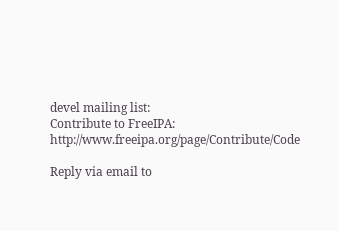devel mailing list:
Contribute to FreeIPA: http://www.freeipa.org/page/Contribute/Code

Reply via email to